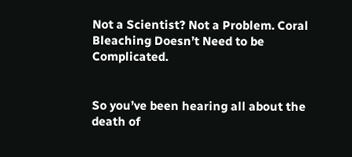Not a Scientist? Not a Problem. Coral Bleaching Doesn’t Need to be Complicated.


So you’ve been hearing all about the death of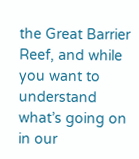the Great Barrier Reef, and while you want to understand what’s going on in our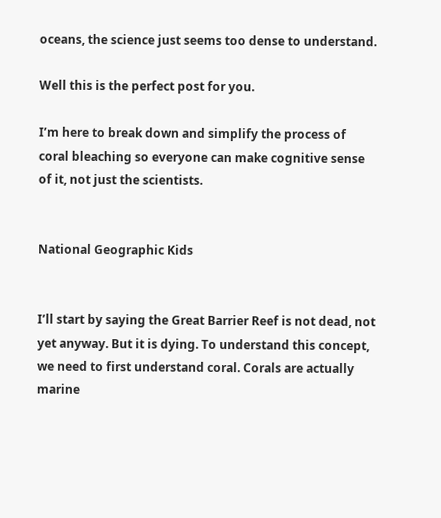oceans, the science just seems too dense to understand.

Well this is the perfect post for you.

I’m here to break down and simplify the process of coral bleaching so everyone can make cognitive sense of it, not just the scientists.


National Geographic Kids


I’ll start by saying the Great Barrier Reef is not dead, not yet anyway. But it is dying. To understand this concept, we need to first understand coral. Corals are actually marine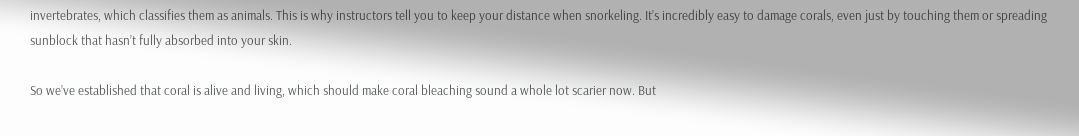invertebrates, which classifies them as animals. This is why instructors tell you to keep your distance when snorkeling. It’s incredibly easy to damage corals, even just by touching them or spreading sunblock that hasn’t fully absorbed into your skin.

So we’ve established that coral is alive and living, which should make coral bleaching sound a whole lot scarier now. But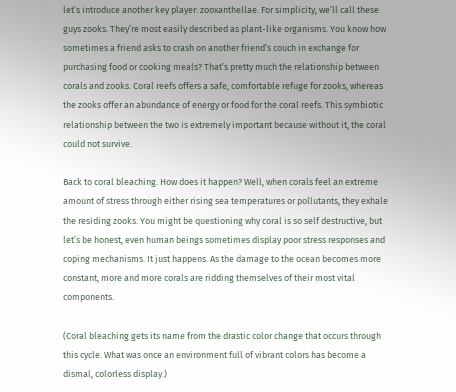let’s introduce another key player: zooxanthellae. For simplicity, we’ll call these guys zooks. They’re most easily described as plant-like organisms. You know how sometimes a friend asks to crash on another friend’s couch in exchange for purchasing food or cooking meals? That’s pretty much the relationship between corals and zooks. Coral reefs offers a safe, comfortable refuge for zooks, whereas the zooks offer an abundance of energy or food for the coral reefs. This symbiotic relationship between the two is extremely important because without it, the coral could not survive.

Back to coral bleaching. How does it happen? Well, when corals feel an extreme amount of stress through either rising sea temperatures or pollutants, they exhale the residing zooks. You might be questioning why coral is so self destructive, but let’s be honest, even human beings sometimes display poor stress responses and coping mechanisms. It just happens. As the damage to the ocean becomes more constant, more and more corals are ridding themselves of their most vital components.

(Coral bleaching gets its name from the drastic color change that occurs through this cycle. What was once an environment full of vibrant colors has become a dismal, colorless display.)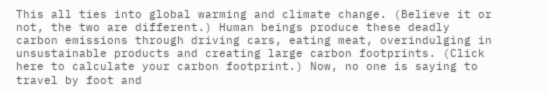This all ties into global warming and climate change. (Believe it or not, the two are different.) Human beings produce these deadly carbon emissions through driving cars, eating meat, overindulging in unsustainable products and creating large carbon footprints. (Click here to calculate your carbon footprint.) Now, no one is saying to travel by foot and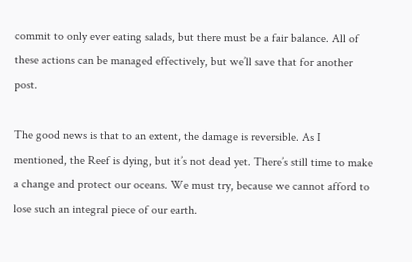commit to only ever eating salads, but there must be a fair balance. All of these actions can be managed effectively, but we’ll save that for another post.

The good news is that to an extent, the damage is reversible. As I mentioned, the Reef is dying, but it’s not dead yet. There’s still time to make a change and protect our oceans. We must try, because we cannot afford to lose such an integral piece of our earth.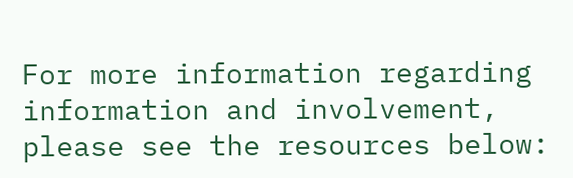For more information regarding information and involvement, please see the resources below: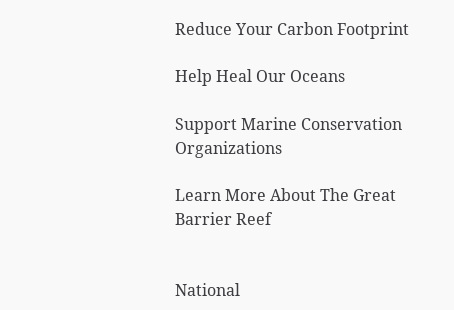Reduce Your Carbon Footprint

Help Heal Our Oceans

Support Marine Conservation Organizations

Learn More About The Great Barrier Reef


National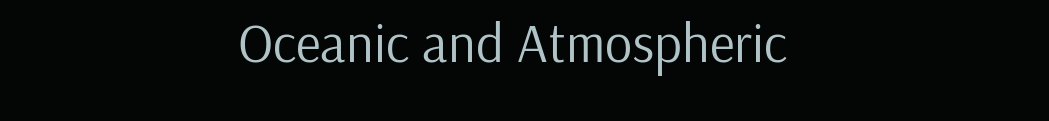Oceanic and Atmospheric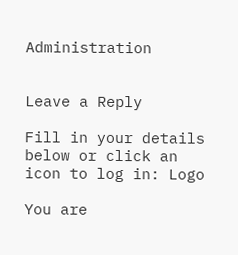Administration


Leave a Reply

Fill in your details below or click an icon to log in: Logo

You are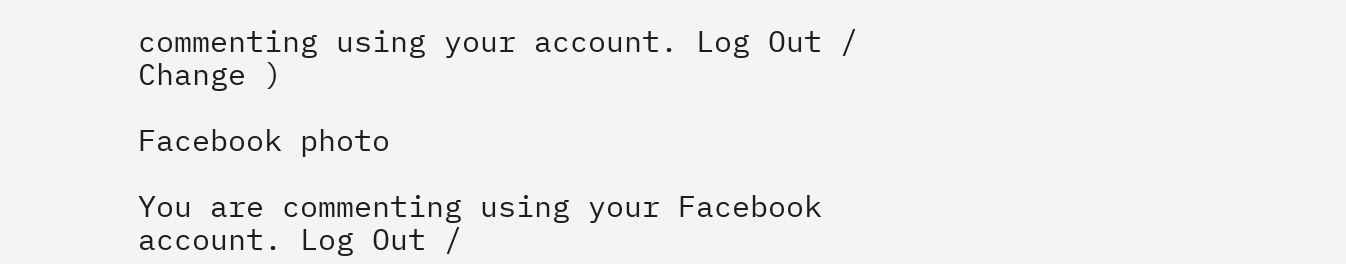commenting using your account. Log Out /  Change )

Facebook photo

You are commenting using your Facebook account. Log Out /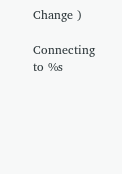Change )

Connecting to %s